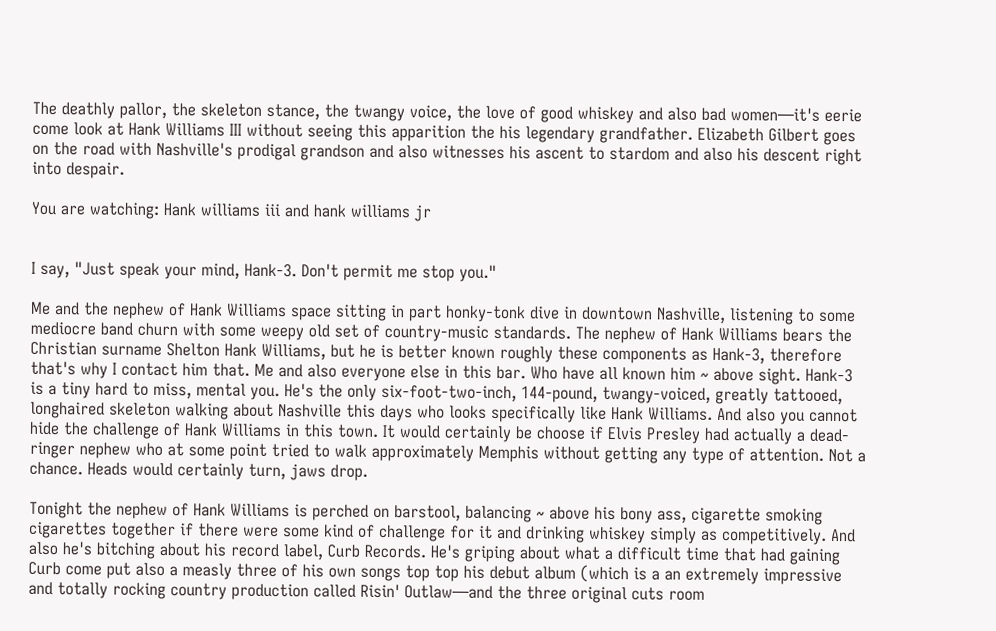The deathly pallor, the skeleton stance, the twangy voice, the love of good whiskey and also bad women—it's eerie come look at Hank Williams III without seeing this apparition the his legendary grandfather. Elizabeth Gilbert goes on the road with Nashville's prodigal grandson and also witnesses his ascent to stardom and also his descent right into despair.

You are watching: Hank williams iii and hank williams jr


I say, "Just speak your mind, Hank-3. Don't permit me stop you."

Me and the nephew of Hank Williams space sitting in part honky-tonk dive in downtown Nashville, listening to some mediocre band churn with some weepy old set of country-music standards. The nephew of Hank Williams bears the Christian surname Shelton Hank Williams, but he is better known roughly these components as Hank-3, therefore that's why I contact him that. Me and also everyone else in this bar. Who have all known him ~ above sight. Hank-3 is a tiny hard to miss, mental you. He's the only six-foot-two-inch, 144-pound, twangy-voiced, greatly tattooed, longhaired skeleton walking about Nashville this days who looks specifically like Hank Williams. And also you cannot hide the challenge of Hank Williams in this town. It would certainly be choose if Elvis Presley had actually a dead-ringer nephew who at some point tried to walk approximately Memphis without getting any type of attention. Not a chance. Heads would certainly turn, jaws drop.

Tonight the nephew of Hank Williams is perched on barstool, balancing ~ above his bony ass, cigarette smoking cigarettes together if there were some kind of challenge for it and drinking whiskey simply as competitively. And also he's bitching about his record label, Curb Records. He's griping about what a difficult time that had gaining Curb come put also a measly three of his own songs top top his debut album (which is a an extremely impressive and totally rocking country production called Risin' Outlaw—and the three original cuts room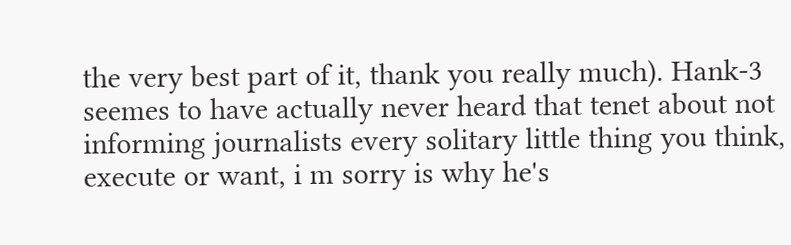the very best part of it, thank you really much). Hank-3 seemes to have actually never heard that tenet about not informing journalists every solitary little thing you think, execute or want, i m sorry is why he's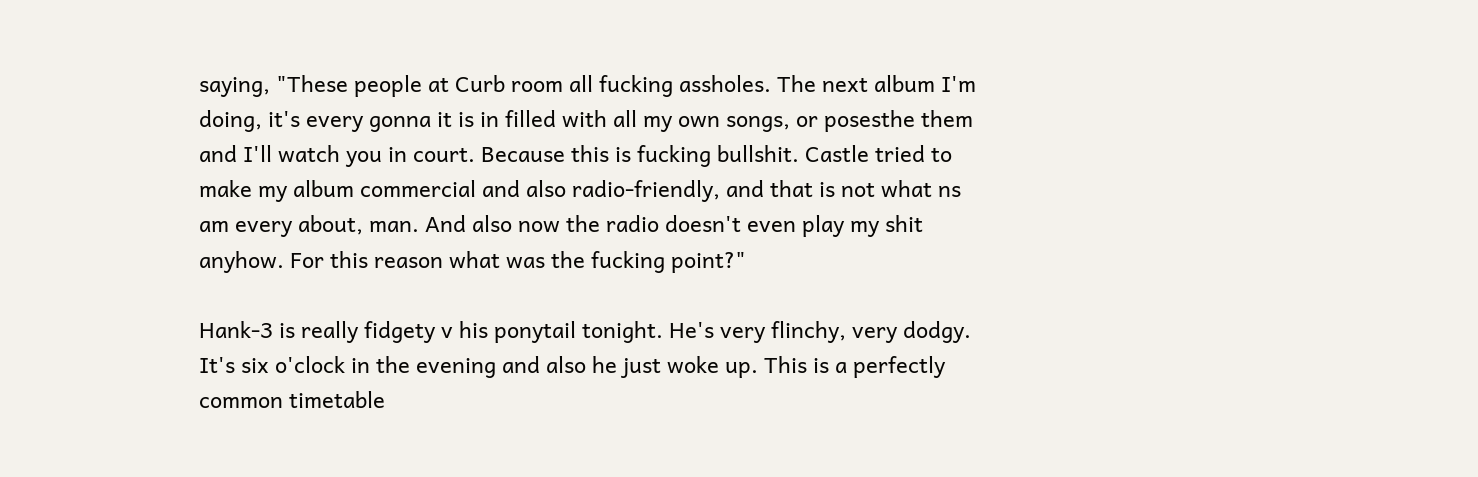saying, "These people at Curb room all fucking assholes. The next album I'm doing, it's every gonna it is in filled with all my own songs, or posesthe them and I'll watch you in court. Because this is fucking bullshit. Castle tried to make my album commercial and also radio-friendly, and that is not what ns am every about, man. And also now the radio doesn't even play my shit anyhow. For this reason what was the fucking point?"

Hank-3 is really fidgety v his ponytail tonight. He's very flinchy, very dodgy. It's six o'clock in the evening and also he just woke up. This is a perfectly common timetable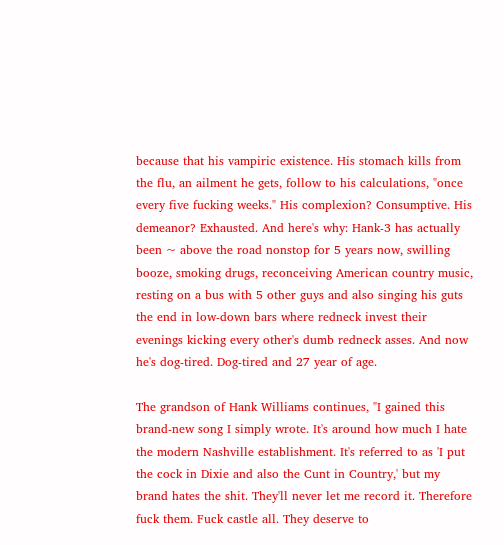because that his vampiric existence. His stomach kills from the flu, an ailment he gets, follow to his calculations, "once every five fucking weeks." His complexion? Consumptive. His demeanor? Exhausted. And here's why: Hank-3 has actually been ~ above the road nonstop for 5 years now, swilling booze, smoking drugs, reconceiving American country music, resting on a bus with 5 other guys and also singing his guts the end in low-down bars where redneck invest their evenings kicking every other's dumb redneck asses. And now he's dog-tired. Dog-tired and 27 year of age.

The grandson of Hank Williams continues, "I gained this brand-new song I simply wrote. It's around how much I hate the modern Nashville establishment. It's referred to as 'I put the cock in Dixie and also the Cunt in Country,' but my brand hates the shit. They'll never let me record it. Therefore fuck them. Fuck castle all. They deserve to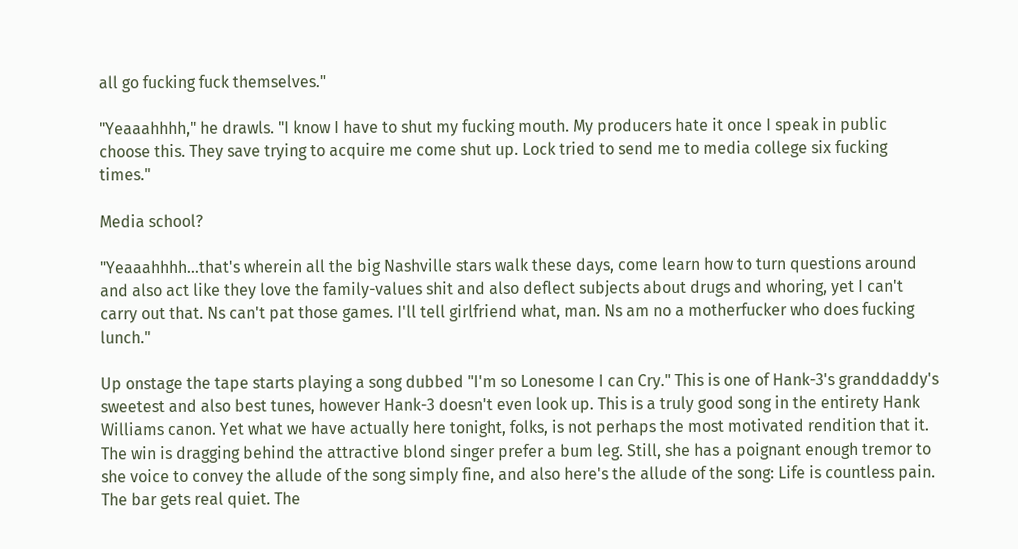all go fucking fuck themselves."

"Yeaaahhhh," he drawls. "I know I have to shut my fucking mouth. My producers hate it once I speak in public choose this. They save trying to acquire me come shut up. Lock tried to send me to media college six fucking times."

Media school?

"Yeaaahhhh…that's wherein all the big Nashville stars walk these days, come learn how to turn questions around and also act like they love the family-values shit and also deflect subjects about drugs and whoring, yet I can't carry out that. Ns can't pat those games. I'll tell girlfriend what, man. Ns am no a motherfucker who does fucking lunch."

Up onstage the tape starts playing a song dubbed "I'm so Lonesome I can Cry." This is one of Hank-3's granddaddy's sweetest and also best tunes, however Hank-3 doesn't even look up. This is a truly good song in the entirety Hank Williams canon. Yet what we have actually here tonight, folks, is not perhaps the most motivated rendition that it. The win is dragging behind the attractive blond singer prefer a bum leg. Still, she has a poignant enough tremor to she voice to convey the allude of the song simply fine, and also here's the allude of the song: Life is countless pain. The bar gets real quiet. The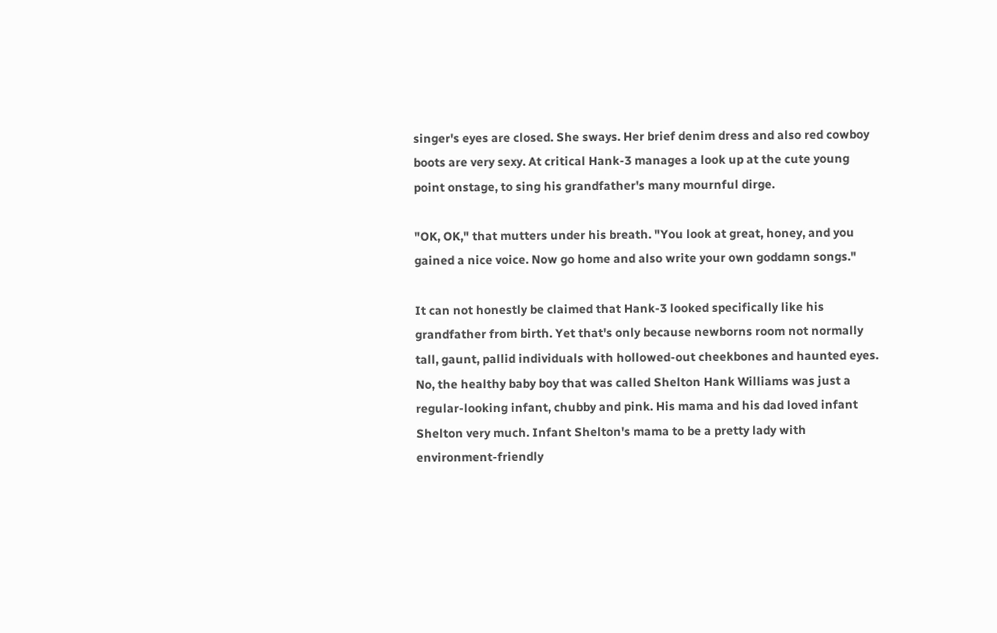singer's eyes are closed. She sways. Her brief denim dress and also red cowboy boots are very sexy. At critical Hank-3 manages a look up at the cute young point onstage, to sing his grandfather's many mournful dirge.

"OK, OK," that mutters under his breath. "You look at great, honey, and you gained a nice voice. Now go home and also write your own goddamn songs."

It can not honestly be claimed that Hank-3 looked specifically like his grandfather from birth. Yet that's only because newborns room not normally tall, gaunt, pallid individuals with hollowed-out cheekbones and haunted eyes. No, the healthy baby boy that was called Shelton Hank Williams was just a regular-looking infant, chubby and pink. His mama and his dad loved infant Shelton very much. Infant Shelton's mama to be a pretty lady with environment-friendly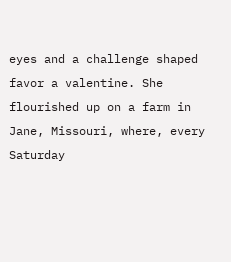eyes and a challenge shaped favor a valentine. She flourished up on a farm in Jane, Missouri, where, every Saturday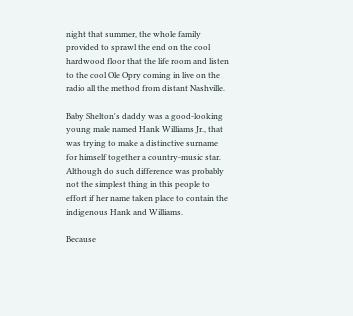night that summer, the whole family provided to sprawl the end on the cool hardwood floor that the life room and listen to the cool Ole Opry coming in live on the radio all the method from distant Nashville.

Baby Shelton's daddy was a good-looking young male named Hank Williams Jr., that was trying to make a distinctive surname for himself together a country-music star. Although do such difference was probably not the simplest thing in this people to effort if her name taken place to contain the indigenous Hank and Williams.

Because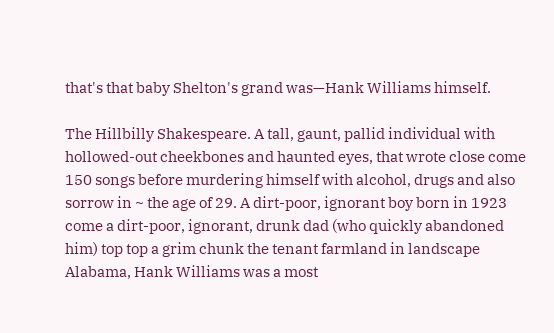that's that baby Shelton's grand was—Hank Williams himself.

The Hillbilly Shakespeare. A tall, gaunt, pallid individual with hollowed-out cheekbones and haunted eyes, that wrote close come 150 songs before murdering himself with alcohol, drugs and also sorrow in ~ the age of 29. A dirt-poor, ignorant boy born in 1923 come a dirt-poor, ignorant, drunk dad (who quickly abandoned him) top top a grim chunk the tenant farmland in landscape Alabama, Hank Williams was a most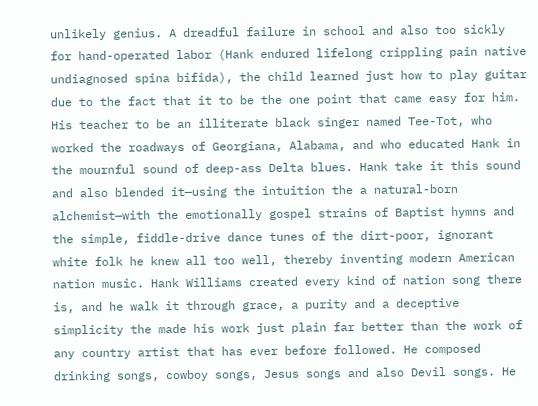unlikely genius. A dreadful failure in school and also too sickly for hand-operated labor (Hank endured lifelong crippling pain native undiagnosed spina bifida), the child learned just how to play guitar due to the fact that it to be the one point that came easy for him. His teacher to be an illiterate black singer named Tee-Tot, who worked the roadways of Georgiana, Alabama, and who educated Hank in the mournful sound of deep-ass Delta blues. Hank take it this sound and also blended it—using the intuition the a natural-born alchemist—with the emotionally gospel strains of Baptist hymns and the simple, fiddle-drive dance tunes of the dirt-poor, ignorant white folk he knew all too well, thereby inventing modern American nation music. Hank Williams created every kind of nation song there is, and he walk it through grace, a purity and a deceptive simplicity the made his work just plain far better than the work of any country artist that has ever before followed. He composed drinking songs, cowboy songs, Jesus songs and also Devil songs. He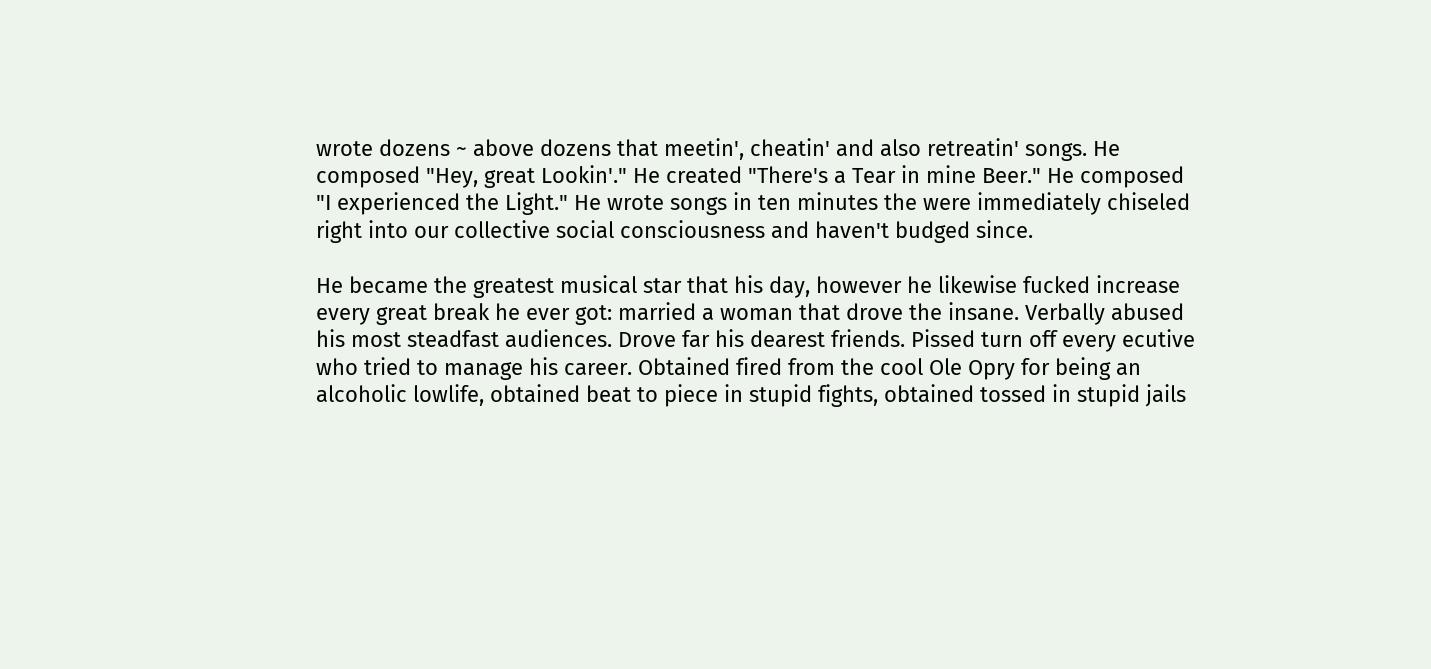wrote dozens ~ above dozens that meetin', cheatin' and also retreatin' songs. He composed "Hey, great Lookin'." He created "There's a Tear in mine Beer." He composed "I experienced the Light." He wrote songs in ten minutes the were immediately chiseled right into our collective social consciousness and haven't budged since.

He became the greatest musical star that his day, however he likewise fucked increase every great break he ever got: married a woman that drove the insane. Verbally abused his most steadfast audiences. Drove far his dearest friends. Pissed turn off every ecutive who tried to manage his career. Obtained fired from the cool Ole Opry for being an alcoholic lowlife, obtained beat to piece in stupid fights, obtained tossed in stupid jails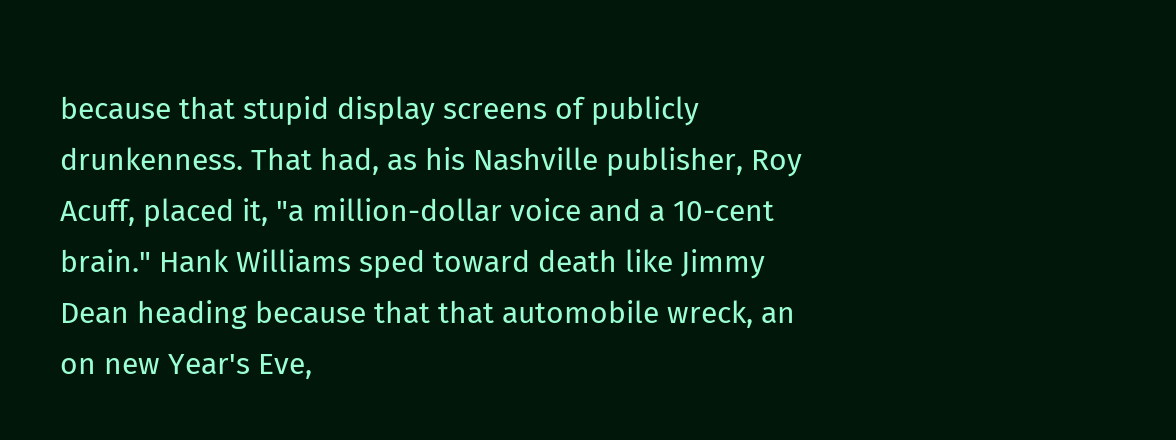because that stupid display screens of publicly drunkenness. That had, as his Nashville publisher, Roy Acuff, placed it, "a million-dollar voice and a 10-cent brain." Hank Williams sped toward death like Jimmy Dean heading because that that automobile wreck, an on new Year's Eve,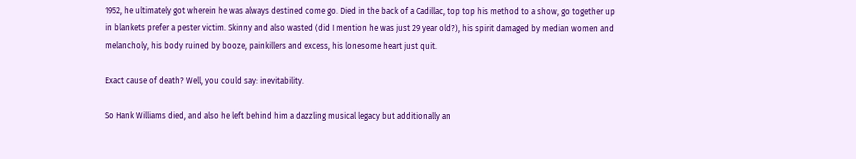1952, he ultimately got wherein he was always destined come go. Died in the back of a Cadillac, top top his method to a show, go together up in blankets prefer a pester victim. Skinny and also wasted (did I mention he was just 29 year old?), his spirit damaged by median women and melancholy, his body ruined by booze, painkillers and excess, his lonesome heart just quit.

Exact cause of death? Well, you could say: inevitability.

So Hank Williams died, and also he left behind him a dazzling musical legacy but additionally an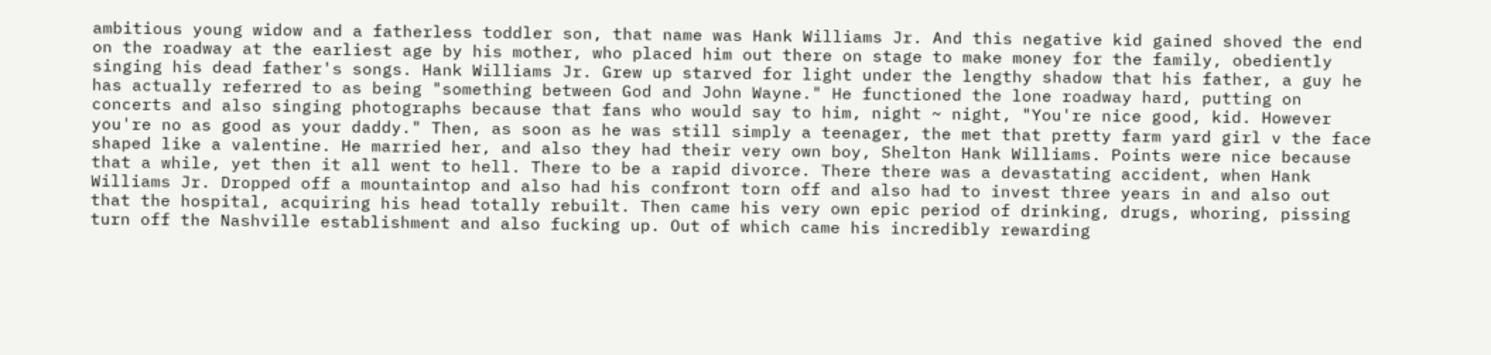ambitious young widow and a fatherless toddler son, that name was Hank Williams Jr. And this negative kid gained shoved the end on the roadway at the earliest age by his mother, who placed him out there on stage to make money for the family, obediently singing his dead father's songs. Hank Williams Jr. Grew up starved for light under the lengthy shadow that his father, a guy he has actually referred to as being "something between God and John Wayne." He functioned the lone roadway hard, putting on concerts and also singing photographs because that fans who would say to him, night ~ night, "You're nice good, kid. However you're no as good as your daddy." Then, as soon as he was still simply a teenager, the met that pretty farm yard girl v the face shaped like a valentine. He married her, and also they had their very own boy, Shelton Hank Williams. Points were nice because that a while, yet then it all went to hell. There to be a rapid divorce. There there was a devastating accident, when Hank Williams Jr. Dropped off a mountaintop and also had his confront torn off and also had to invest three years in and also out that the hospital, acquiring his head totally rebuilt. Then came his very own epic period of drinking, drugs, whoring, pissing turn off the Nashville establishment and also fucking up. Out of which came his incredibly rewarding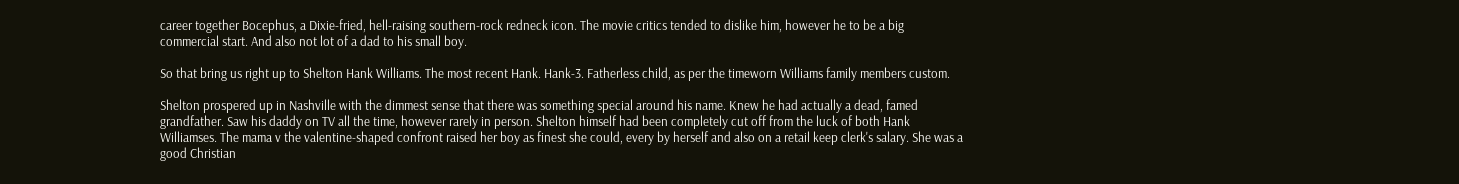career together Bocephus, a Dixie-fried, hell-raising southern-rock redneck icon. The movie critics tended to dislike him, however he to be a big commercial start. And also not lot of a dad to his small boy.

So that bring us right up to Shelton Hank Williams. The most recent Hank. Hank-3. Fatherless child, as per the timeworn Williams family members custom.

Shelton prospered up in Nashville with the dimmest sense that there was something special around his name. Knew he had actually a dead, famed grandfather. Saw his daddy on TV all the time, however rarely in person. Shelton himself had been completely cut off from the luck of both Hank Williamses. The mama v the valentine-shaped confront raised her boy as finest she could, every by herself and also on a retail keep clerk's salary. She was a good Christian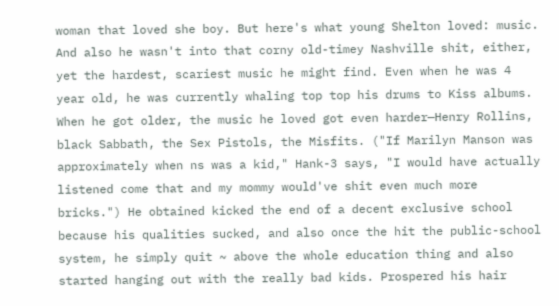woman that loved she boy. But here's what young Shelton loved: music. And also he wasn't into that corny old-timey Nashville shit, either, yet the hardest, scariest music he might find. Even when he was 4 year old, he was currently whaling top top his drums to Kiss albums. When he got older, the music he loved got even harder—Henry Rollins, black Sabbath, the Sex Pistols, the Misfits. ("If Marilyn Manson was approximately when ns was a kid," Hank-3 says, "I would have actually listened come that and my mommy would've shit even much more bricks.") He obtained kicked the end of a decent exclusive school because his qualities sucked, and also once the hit the public-school system, he simply quit ~ above the whole education thing and also started hanging out with the really bad kids. Prospered his hair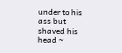under to his ass but shaved his head ~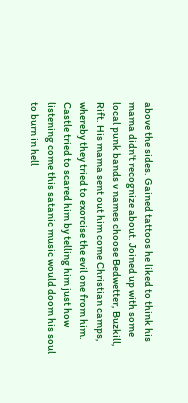above the sides. Gained tattoos he liked to think his mama didn't recognize about. Joined up with some local punk bands v names choose Bedwetter, Buzkill, Rift. His mama sent out him come Christian camps, whereby they tried to exorcise the evil one from him. Castle tried to scared him by telling him just how listening come this satanic music would doom his soul to burn in hell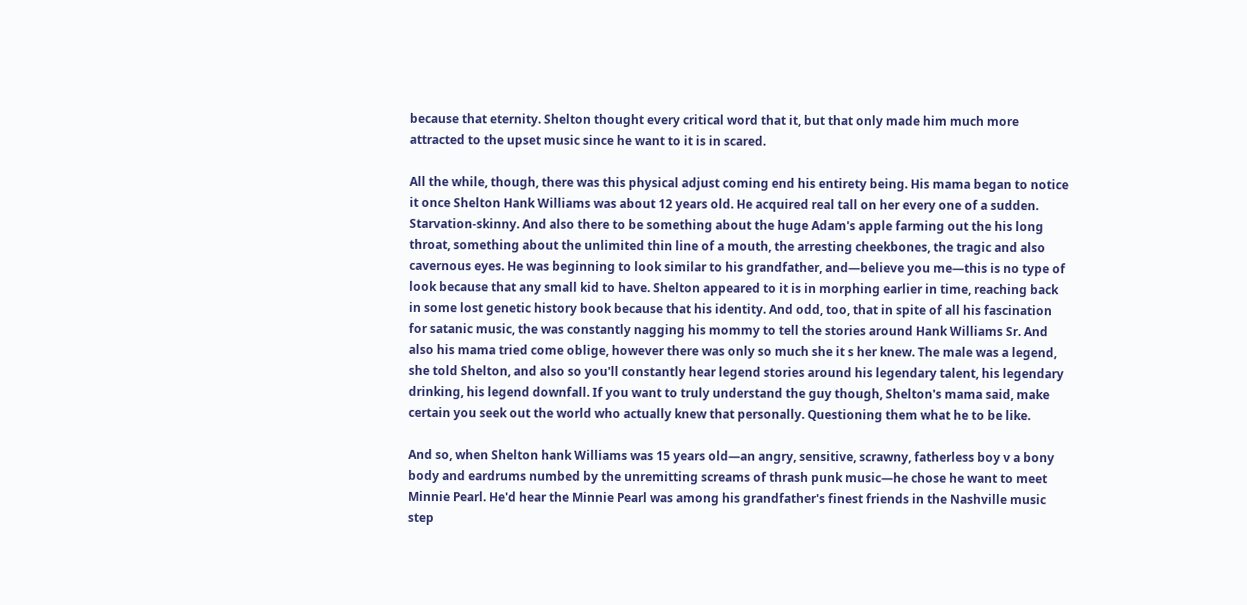because that eternity. Shelton thought every critical word that it, but that only made him much more attracted to the upset music since he want to it is in scared.

All the while, though, there was this physical adjust coming end his entirety being. His mama began to notice it once Shelton Hank Williams was about 12 years old. He acquired real tall on her every one of a sudden. Starvation-skinny. And also there to be something about the huge Adam's apple farming out the his long throat, something about the unlimited thin line of a mouth, the arresting cheekbones, the tragic and also cavernous eyes. He was beginning to look similar to his grandfather, and—believe you me—this is no type of look because that any small kid to have. Shelton appeared to it is in morphing earlier in time, reaching back in some lost genetic history book because that his identity. And odd, too, that in spite of all his fascination for satanic music, the was constantly nagging his mommy to tell the stories around Hank Williams Sr. And also his mama tried come oblige, however there was only so much she it s her knew. The male was a legend, she told Shelton, and also so you'll constantly hear legend stories around his legendary talent, his legendary drinking, his legend downfall. If you want to truly understand the guy though, Shelton's mama said, make certain you seek out the world who actually knew that personally. Questioning them what he to be like.

And so, when Shelton hank Williams was 15 years old—an angry, sensitive, scrawny, fatherless boy v a bony body and eardrums numbed by the unremitting screams of thrash punk music—he chose he want to meet Minnie Pearl. He'd hear the Minnie Pearl was among his grandfather's finest friends in the Nashville music step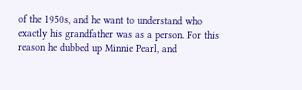of the 1950s, and he want to understand who exactly his grandfather was as a person. For this reason he dubbed up Minnie Pearl, and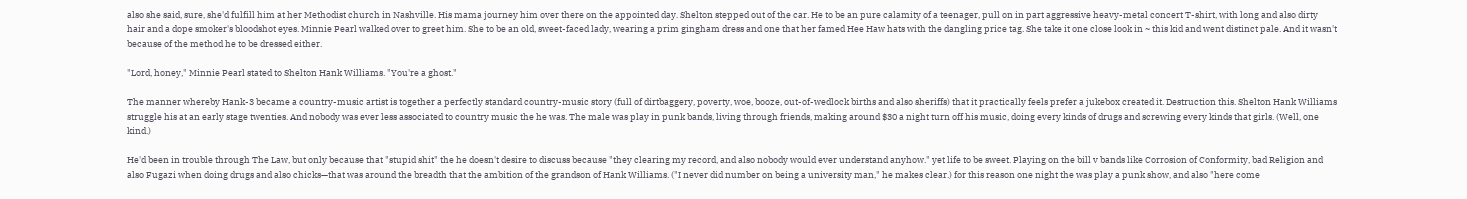also she said, sure, she'd fulfill him at her Methodist church in Nashville. His mama journey him over there on the appointed day. Shelton stepped out of the car. He to be an pure calamity of a teenager, pull on in part aggressive heavy-metal concert T-shirt, with long and also dirty hair and a dope smoker's bloodshot eyes. Minnie Pearl walked over to greet him. She to be an old, sweet-faced lady, wearing a prim gingham dress and one that her famed Hee Haw hats with the dangling price tag. She take it one close look in ~ this kid and went distinct pale. And it wasn't because of the method he to be dressed either.

"Lord, honey," Minnie Pearl stated to Shelton Hank Williams. "You're a ghost."

The manner whereby Hank-3 became a country-music artist is together a perfectly standard country-music story (full of dirtbaggery, poverty, woe, booze, out-of-wedlock births and also sheriffs) that it practically feels prefer a jukebox created it. Destruction this. Shelton Hank Williams struggle his at an early stage twenties. And nobody was ever less associated to country music the he was. The male was play in punk bands, living through friends, making around $30 a night turn off his music, doing every kinds of drugs and screwing every kinds that girls. (Well, one kind.)

He'd been in trouble through The Law, but only because that "stupid shit" the he doesn't desire to discuss because "they clearing my record, and also nobody would ever understand anyhow." yet life to be sweet. Playing on the bill v bands like Corrosion of Conformity, bad Religion and also Fugazi when doing drugs and also chicks—that was around the breadth that the ambition of the grandson of Hank Williams. ("I never did number on being a university man," he makes clear.) for this reason one night the was play a punk show, and also "here come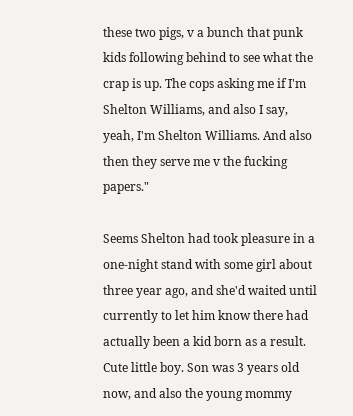these two pigs, v a bunch that punk kids following behind to see what the crap is up. The cops asking me if I'm Shelton Williams, and also I say, yeah, I'm Shelton Williams. And also then they serve me v the fucking papers."

Seems Shelton had took pleasure in a one-night stand with some girl about three year ago, and she'd waited until currently to let him know there had actually been a kid born as a result. Cute little boy. Son was 3 years old now, and also the young mommy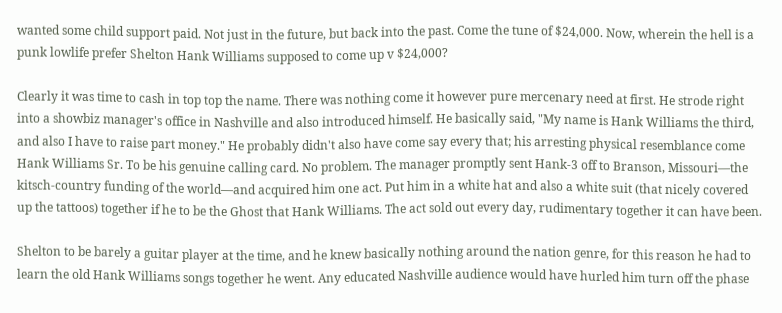wanted some child support paid. Not just in the future, but back into the past. Come the tune of $24,000. Now, wherein the hell is a punk lowlife prefer Shelton Hank Williams supposed to come up v $24,000?

Clearly it was time to cash in top top the name. There was nothing come it however pure mercenary need at first. He strode right into a showbiz manager's office in Nashville and also introduced himself. He basically said, "My name is Hank Williams the third, and also I have to raise part money." He probably didn't also have come say every that; his arresting physical resemblance come Hank Williams Sr. To be his genuine calling card. No problem. The manager promptly sent Hank-3 off to Branson, Missouri—the kitsch-country funding of the world—and acquired him one act. Put him in a white hat and also a white suit (that nicely covered up the tattoos) together if he to be the Ghost that Hank Williams. The act sold out every day, rudimentary together it can have been.

Shelton to be barely a guitar player at the time, and he knew basically nothing around the nation genre, for this reason he had to learn the old Hank Williams songs together he went. Any educated Nashville audience would have hurled him turn off the phase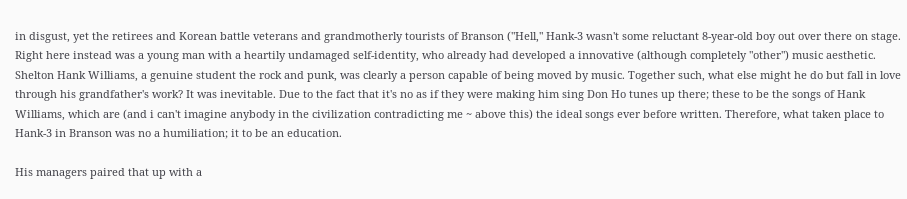in disgust, yet the retirees and Korean battle veterans and grandmotherly tourists of Branson ("Hell," Hank-3 wasn't some reluctant 8-year-old boy out over there on stage. Right here instead was a young man with a heartily undamaged self-identity, who already had developed a innovative (although completely "other") music aesthetic. Shelton Hank Williams, a genuine student the rock and punk, was clearly a person capable of being moved by music. Together such, what else might he do but fall in love through his grandfather's work? It was inevitable. Due to the fact that it's no as if they were making him sing Don Ho tunes up there; these to be the songs of Hank Williams, which are (and i can't imagine anybody in the civilization contradicting me ~ above this) the ideal songs ever before written. Therefore, what taken place to Hank-3 in Branson was no a humiliation; it to be an education.

His managers paired that up with a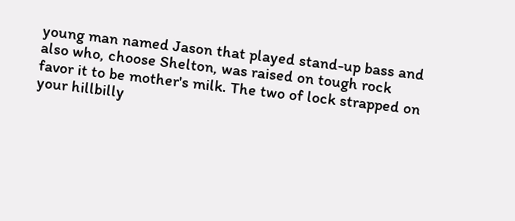young man named Jason that played stand-up bass and also who, choose Shelton, was raised on tough rock favor it to be mother's milk. The two of lock strapped on your hillbilly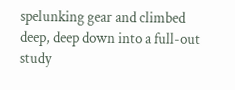spelunking gear and climbed deep, deep down into a full-out study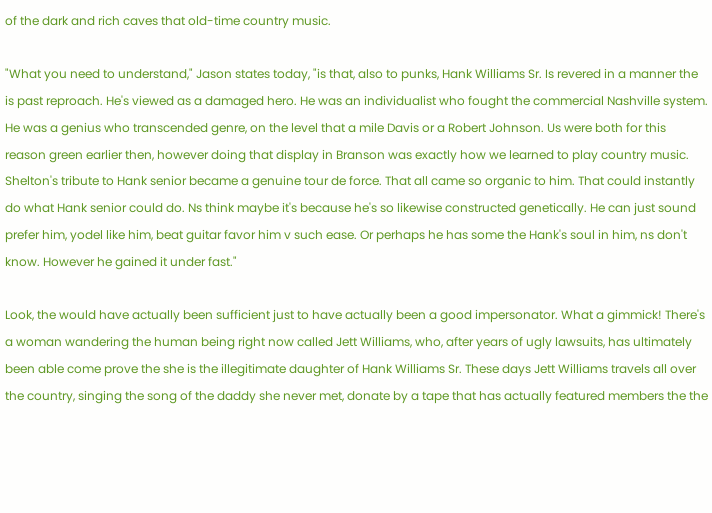of the dark and rich caves that old-time country music.

"What you need to understand," Jason states today, "is that, also to punks, Hank Williams Sr. Is revered in a manner the is past reproach. He's viewed as a damaged hero. He was an individualist who fought the commercial Nashville system. He was a genius who transcended genre, on the level that a mile Davis or a Robert Johnson. Us were both for this reason green earlier then, however doing that display in Branson was exactly how we learned to play country music. Shelton's tribute to Hank senior became a genuine tour de force. That all came so organic to him. That could instantly do what Hank senior could do. Ns think maybe it's because he's so likewise constructed genetically. He can just sound prefer him, yodel like him, beat guitar favor him v such ease. Or perhaps he has some the Hank's soul in him, ns don't know. However he gained it under fast."

Look, the would have actually been sufficient just to have actually been a good impersonator. What a gimmick! There's a woman wandering the human being right now called Jett Williams, who, after years of ugly lawsuits, has ultimately been able come prove the she is the illegitimate daughter of Hank Williams Sr. These days Jett Williams travels all over the country, singing the song of the daddy she never met, donate by a tape that has actually featured members the the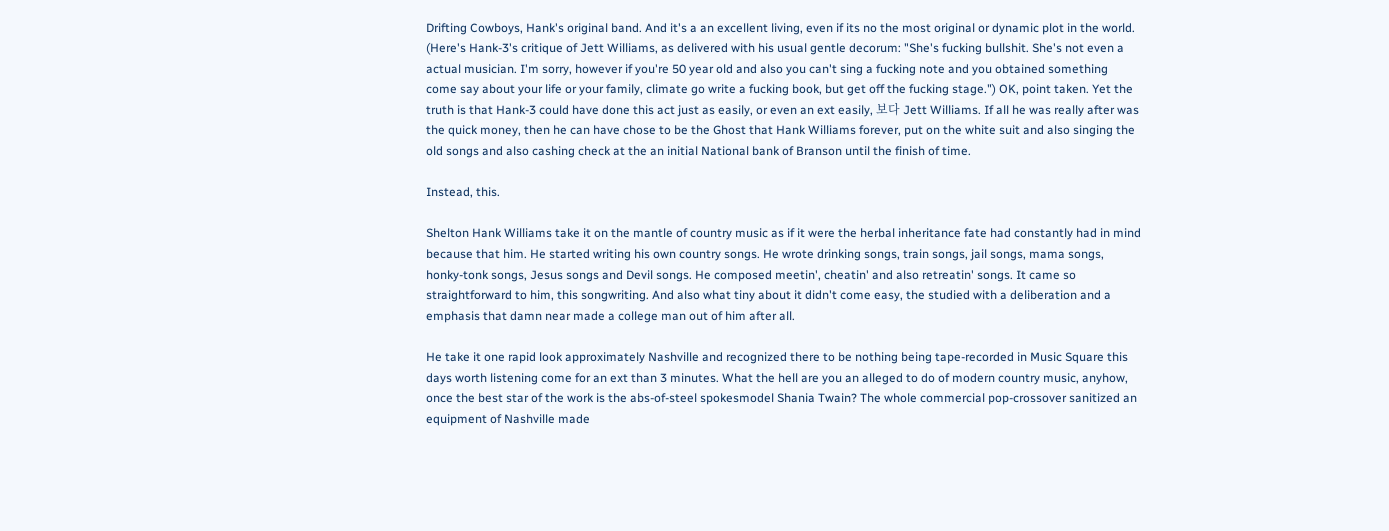Drifting Cowboys, Hank's original band. And it's a an excellent living, even if its no the most original or dynamic plot in the world. (Here's Hank-3's critique of Jett Williams, as delivered with his usual gentle decorum: "She's fucking bullshit. She's not even a actual musician. I'm sorry, however if you're 50 year old and also you can't sing a fucking note and you obtained something come say about your life or your family, climate go write a fucking book, but get off the fucking stage.") OK, point taken. Yet the truth is that Hank-3 could have done this act just as easily, or even an ext easily, 보다 Jett Williams. If all he was really after was the quick money, then he can have chose to be the Ghost that Hank Williams forever, put on the white suit and also singing the old songs and also cashing check at the an initial National bank of Branson until the finish of time.

Instead, this.

Shelton Hank Williams take it on the mantle of country music as if it were the herbal inheritance fate had constantly had in mind because that him. He started writing his own country songs. He wrote drinking songs, train songs, jail songs, mama songs, honky-tonk songs, Jesus songs and Devil songs. He composed meetin', cheatin' and also retreatin' songs. It came so straightforward to him, this songwriting. And also what tiny about it didn't come easy, the studied with a deliberation and a emphasis that damn near made a college man out of him after all.

He take it one rapid look approximately Nashville and recognized there to be nothing being tape-recorded in Music Square this days worth listening come for an ext than 3 minutes. What the hell are you an alleged to do of modern country music, anyhow, once the best star of the work is the abs-of-steel spokesmodel Shania Twain? The whole commercial pop-crossover sanitized an equipment of Nashville made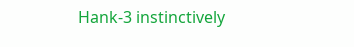Hank-3 instinctively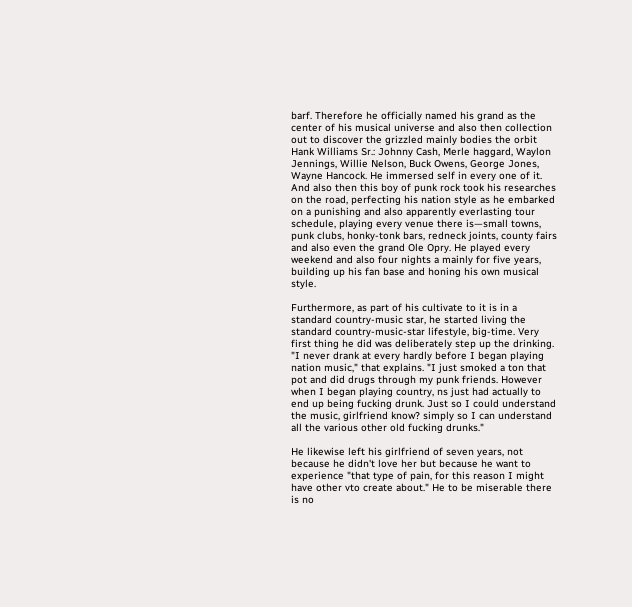barf. Therefore he officially named his grand as the center of his musical universe and also then collection out to discover the grizzled mainly bodies the orbit Hank Williams Sr.: Johnny Cash, Merle haggard, Waylon Jennings, Willie Nelson, Buck Owens, George Jones, Wayne Hancock. He immersed self in every one of it. And also then this boy of punk rock took his researches on the road, perfecting his nation style as he embarked on a punishing and also apparently everlasting tour schedule, playing every venue there is—small towns, punk clubs, honky-tonk bars, redneck joints, county fairs and also even the grand Ole Opry. He played every weekend and also four nights a mainly for five years, building up his fan base and honing his own musical style.

Furthermore, as part of his cultivate to it is in a standard country-music star, he started living the standard country-music-star lifestyle, big-time. Very first thing he did was deliberately step up the drinking. "I never drank at every hardly before I began playing nation music," that explains. "I just smoked a ton that pot and did drugs through my punk friends. However when I began playing country, ns just had actually to end up being fucking drunk. Just so I could understand the music, girlfriend know? simply so I can understand all the various other old fucking drunks."

He likewise left his girlfriend of seven years, not because he didn't love her but because he want to experience "that type of pain, for this reason I might have other vto create about." He to be miserable there is no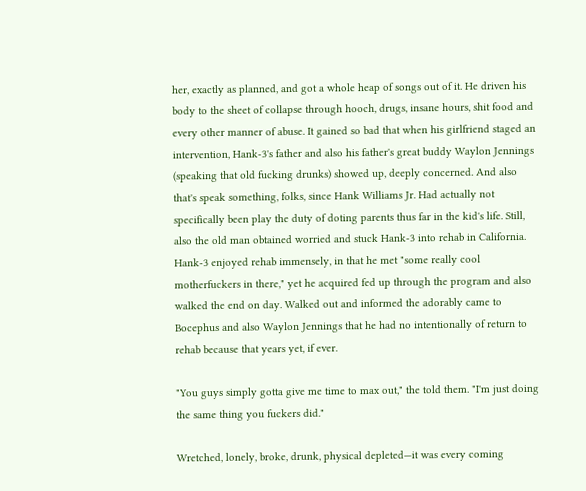her, exactly as planned, and got a whole heap of songs out of it. He driven his body to the sheet of collapse through hooch, drugs, insane hours, shit food and every other manner of abuse. It gained so bad that when his girlfriend staged an intervention, Hank-3's father and also his father's great buddy Waylon Jennings (speaking that old fucking drunks) showed up, deeply concerned. And also that's speak something, folks, since Hank Williams Jr. Had actually not specifically been play the duty of doting parents thus far in the kid's life. Still, also the old man obtained worried and stuck Hank-3 into rehab in California. Hank-3 enjoyed rehab immensely, in that he met "some really cool motherfuckers in there," yet he acquired fed up through the program and also walked the end on day. Walked out and informed the adorably came to Bocephus and also Waylon Jennings that he had no intentionally of return to rehab because that years yet, if ever.

"You guys simply gotta give me time to max out," the told them. "I'm just doing the same thing you fuckers did."

Wretched, lonely, broke, drunk, physical depleted—it was every coming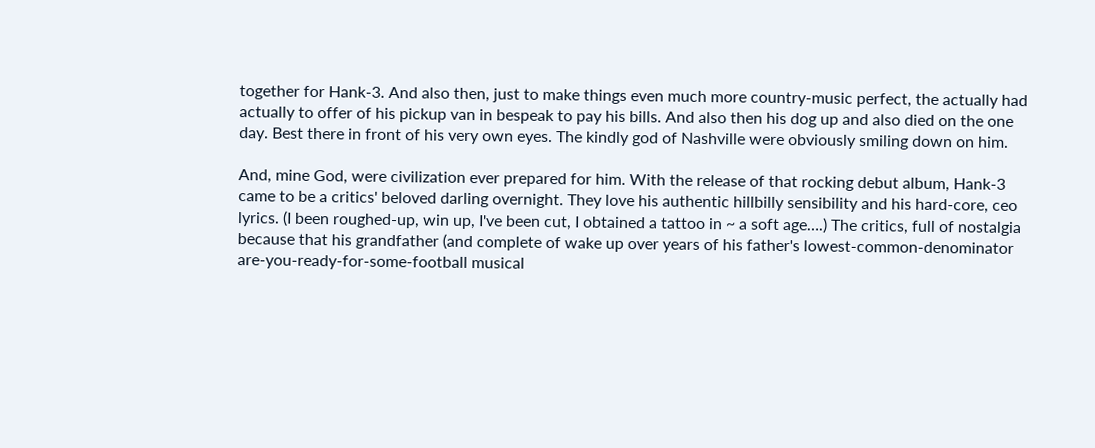together for Hank-3. And also then, just to make things even much more country-music perfect, the actually had actually to offer of his pickup van in bespeak to pay his bills. And also then his dog up and also died on the one day. Best there in front of his very own eyes. The kindly god of Nashville were obviously smiling down on him.

And, mine God, were civilization ever prepared for him. With the release of that rocking debut album, Hank-3 came to be a critics' beloved darling overnight. They love his authentic hillbilly sensibility and his hard-core, ceo lyrics. (I been roughed-up, win up, I've been cut, I obtained a tattoo in ~ a soft age….) The critics, full of nostalgia because that his grandfather (and complete of wake up over years of his father's lowest-common-denominator are-you-ready-for-some-football musical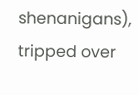shenanigans), tripped over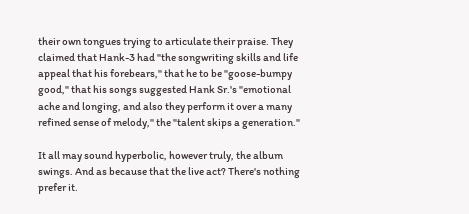their own tongues trying to articulate their praise. They claimed that Hank-3 had "the songwriting skills and life appeal that his forebears," that he to be "goose-bumpy good," that his songs suggested Hank Sr.'s "emotional ache and longing, and also they perform it over a many refined sense of melody," the "talent skips a generation."

It all may sound hyperbolic, however truly, the album swings. And as because that the live act? There's nothing prefer it.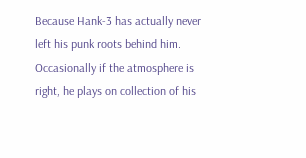Because Hank-3 has actually never left his punk roots behind him. Occasionally if the atmosphere is right, he plays on collection of his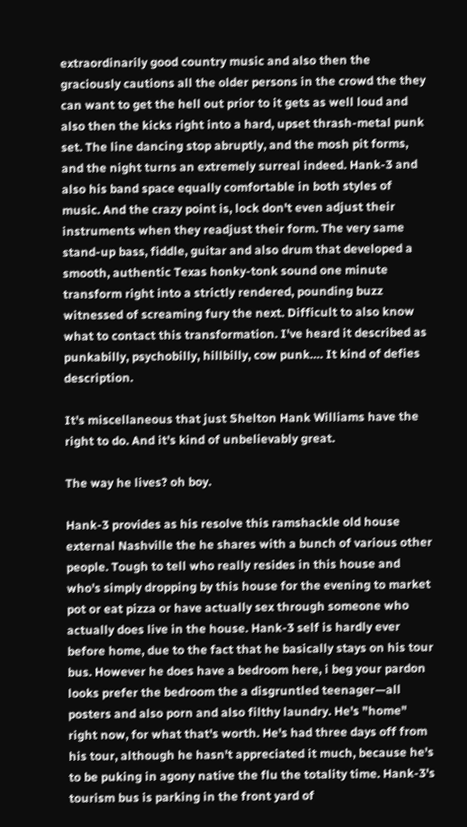extraordinarily good country music and also then the graciously cautions all the older persons in the crowd the they can want to get the hell out prior to it gets as well loud and also then the kicks right into a hard, upset thrash-metal punk set. The line dancing stop abruptly, and the mosh pit forms, and the night turns an extremely surreal indeed. Hank-3 and also his band space equally comfortable in both styles of music. And the crazy point is, lock don't even adjust their instruments when they readjust their form. The very same stand-up bass, fiddle, guitar and also drum that developed a smooth, authentic Texas honky-tonk sound one minute transform right into a strictly rendered, pounding buzz witnessed of screaming fury the next. Difficult to also know what to contact this transformation. I've heard it described as punkabilly, psychobilly, hillbilly, cow punk…. It kind of defies description.

It's miscellaneous that just Shelton Hank Williams have the right to do. And it's kind of unbelievably great.

The way he lives? oh boy.

Hank-3 provides as his resolve this ramshackle old house external Nashville the he shares with a bunch of various other people. Tough to tell who really resides in this house and who's simply dropping by this house for the evening to market pot or eat pizza or have actually sex through someone who actually does live in the house. Hank-3 self is hardly ever before home, due to the fact that he basically stays on his tour bus. However he does have a bedroom here, i beg your pardon looks prefer the bedroom the a disgruntled teenager—all posters and also porn and also filthy laundry. He's "home" right now, for what that's worth. He's had three days off from his tour, although he hasn't appreciated it much, because he's to be puking in agony native the flu the totality time. Hank-3's tourism bus is parking in the front yard of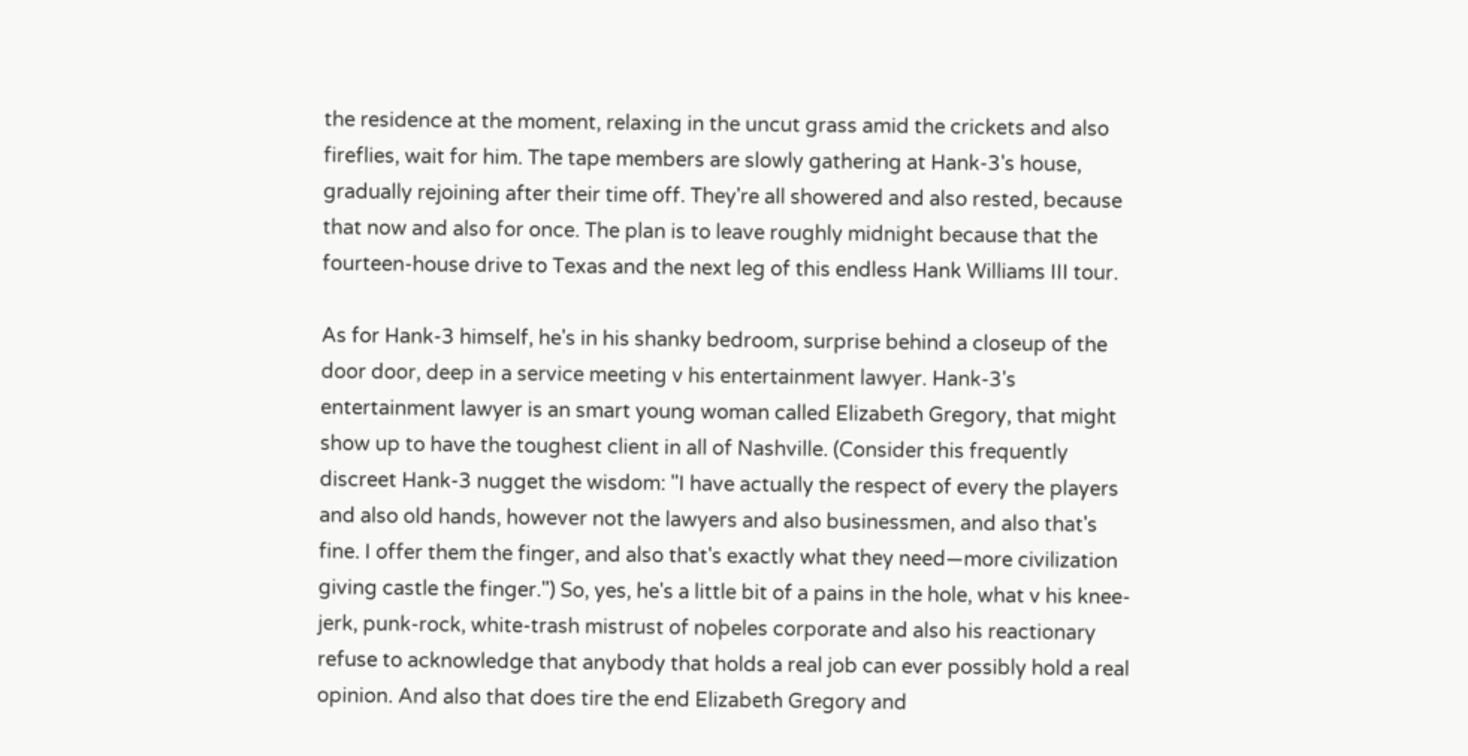the residence at the moment, relaxing in the uncut grass amid the crickets and also fireflies, wait for him. The tape members are slowly gathering at Hank-3's house, gradually rejoining after their time off. They're all showered and also rested, because that now and also for once. The plan is to leave roughly midnight because that the fourteen-house drive to Texas and the next leg of this endless Hank Williams III tour.

As for Hank-3 himself, he's in his shanky bedroom, surprise behind a closeup of the door door, deep in a service meeting v his entertainment lawyer. Hank-3's entertainment lawyer is an smart young woman called Elizabeth Gregory, that might show up to have the toughest client in all of Nashville. (Consider this frequently discreet Hank-3 nugget the wisdom: "I have actually the respect of every the players and also old hands, however not the lawyers and also businessmen, and also that's fine. I offer them the finger, and also that's exactly what they need—more civilization giving castle the finger.") So, yes, he's a little bit of a pains in the hole, what v his knee-jerk, punk-rock, white-trash mistrust of noþeles corporate and also his reactionary refuse to acknowledge that anybody that holds a real job can ever possibly hold a real opinion. And also that does tire the end Elizabeth Gregory and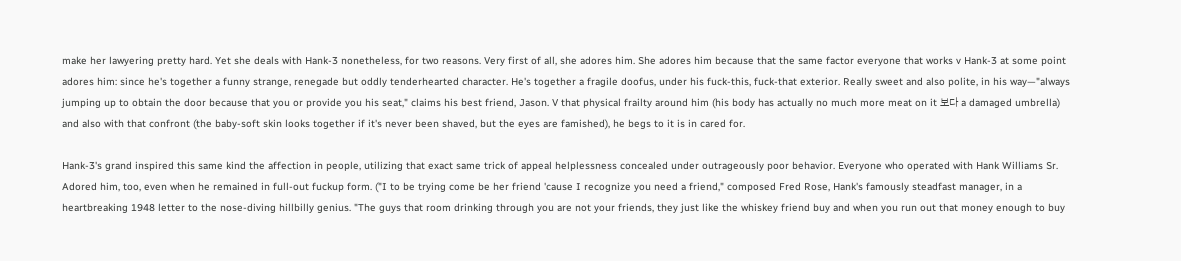make her lawyering pretty hard. Yet she deals with Hank-3 nonetheless, for two reasons. Very first of all, she adores him. She adores him because that the same factor everyone that works v Hank-3 at some point adores him: since he's together a funny strange, renegade but oddly tenderhearted character. He's together a fragile doofus, under his fuck-this, fuck-that exterior. Really sweet and also polite, in his way—"always jumping up to obtain the door because that you or provide you his seat," claims his best friend, Jason. V that physical frailty around him (his body has actually no much more meat on it 보다 a damaged umbrella) and also with that confront (the baby-soft skin looks together if it's never been shaved, but the eyes are famished), he begs to it is in cared for.

Hank-3's grand inspired this same kind the affection in people, utilizing that exact same trick of appeal helplessness concealed under outrageously poor behavior. Everyone who operated with Hank Williams Sr. Adored him, too, even when he remained in full-out fuckup form. ("I to be trying come be her friend 'cause I recognize you need a friend," composed Fred Rose, Hank's famously steadfast manager, in a heartbreaking 1948 letter to the nose-diving hillbilly genius. "The guys that room drinking through you are not your friends, they just like the whiskey friend buy and when you run out that money enough to buy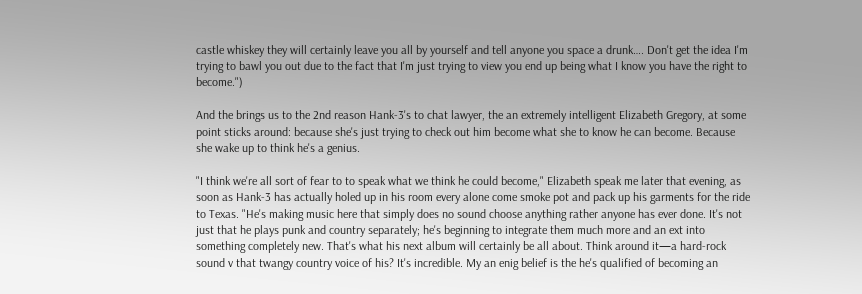castle whiskey they will certainly leave you all by yourself and tell anyone you space a drunk…. Don't get the idea I'm trying to bawl you out due to the fact that I'm just trying to view you end up being what I know you have the right to become.")

And the brings us to the 2nd reason Hank-3's to chat lawyer, the an extremely intelligent Elizabeth Gregory, at some point sticks around: because she's just trying to check out him become what she to know he can become. Because she wake up to think he's a genius.

"I think we're all sort of fear to to speak what we think he could become," Elizabeth speak me later that evening, as soon as Hank-3 has actually holed up in his room every alone come smoke pot and pack up his garments for the ride to Texas. "He's making music here that simply does no sound choose anything rather anyone has ever done. It's not just that he plays punk and country separately; he's beginning to integrate them much more and an ext into something completely new. That's what his next album will certainly be all about. Think around it—a hard-rock sound v that twangy country voice of his? It's incredible. My an enig belief is the he's qualified of becoming an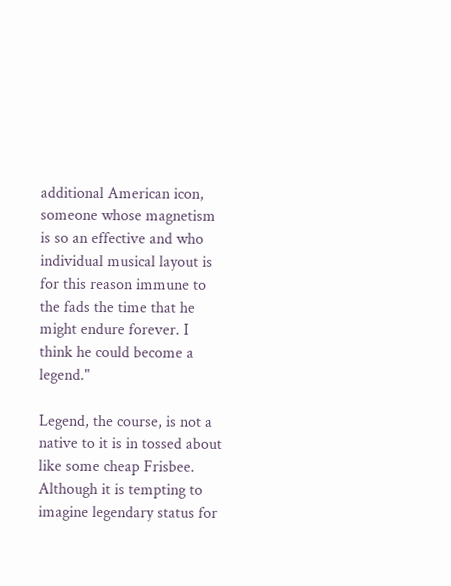additional American icon, someone whose magnetism is so an effective and who individual musical layout is for this reason immune to the fads the time that he might endure forever. I think he could become a legend."

Legend, the course, is not a native to it is in tossed about like some cheap Frisbee. Although it is tempting to imagine legendary status for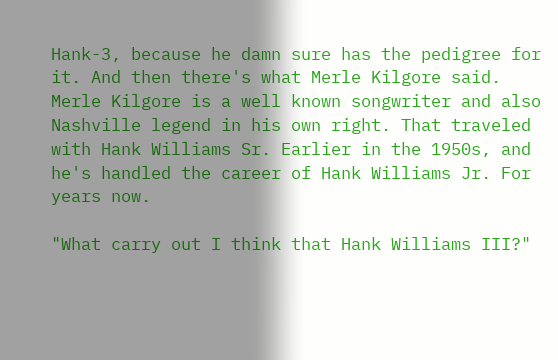Hank-3, because he damn sure has the pedigree for it. And then there's what Merle Kilgore said. Merle Kilgore is a well known songwriter and also Nashville legend in his own right. That traveled with Hank Williams Sr. Earlier in the 1950s, and he's handled the career of Hank Williams Jr. For years now.

"What carry out I think that Hank Williams III?"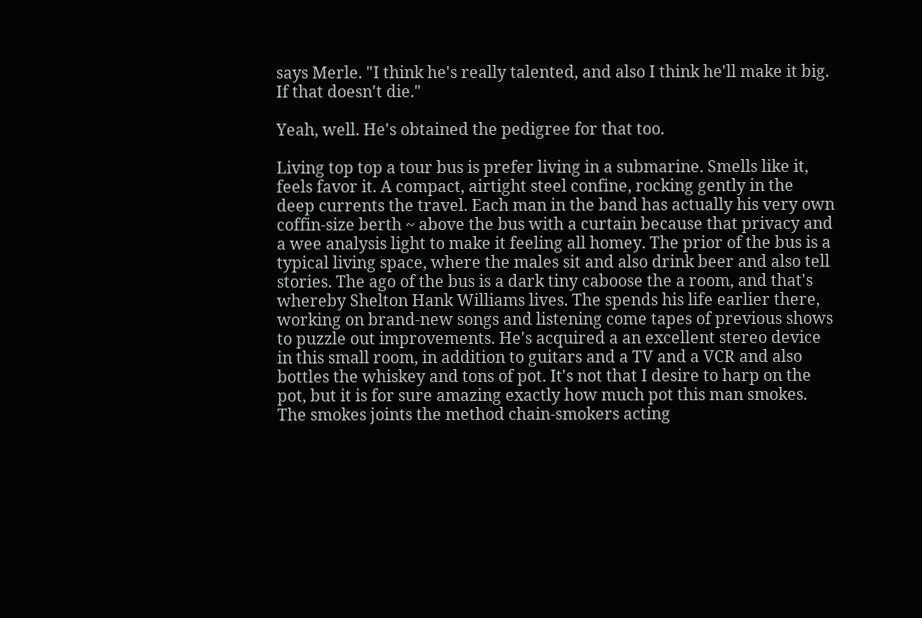says Merle. "I think he's really talented, and also I think he'll make it big. If that doesn't die."

Yeah, well. He's obtained the pedigree for that too.

Living top top a tour bus is prefer living in a submarine. Smells like it, feels favor it. A compact, airtight steel confine, rocking gently in the deep currents the travel. Each man in the band has actually his very own coffin-size berth ~ above the bus with a curtain because that privacy and a wee analysis light to make it feeling all homey. The prior of the bus is a typical living space, where the males sit and also drink beer and also tell stories. The ago of the bus is a dark tiny caboose the a room, and that's whereby Shelton Hank Williams lives. The spends his life earlier there, working on brand-new songs and listening come tapes of previous shows to puzzle out improvements. He's acquired a an excellent stereo device in this small room, in addition to guitars and a TV and a VCR and also bottles the whiskey and tons of pot. It's not that I desire to harp on the pot, but it is for sure amazing exactly how much pot this man smokes. The smokes joints the method chain-smokers acting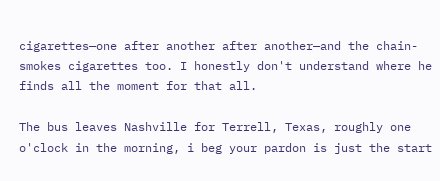cigarettes—one after another after another—and the chain-smokes cigarettes too. I honestly don't understand where he finds all the moment for that all.

The bus leaves Nashville for Terrell, Texas, roughly one o'clock in the morning, i beg your pardon is just the start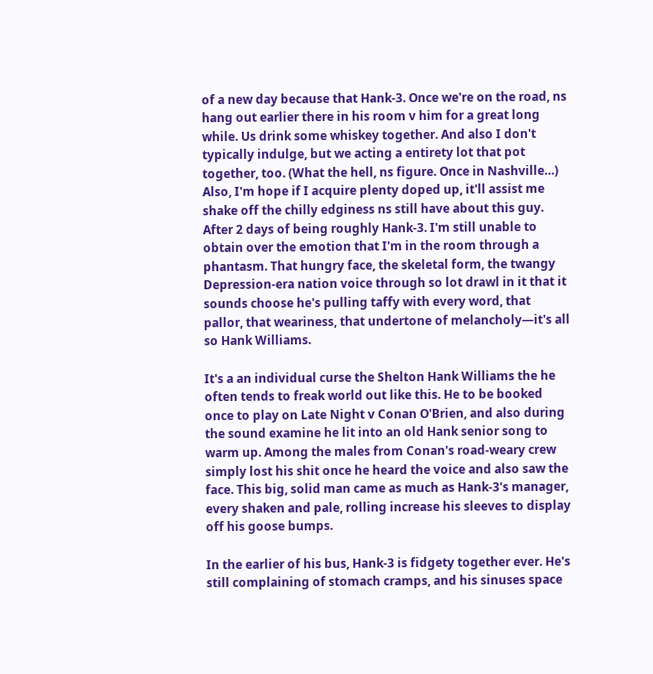of a new day because that Hank-3. Once we're on the road, ns hang out earlier there in his room v him for a great long while. Us drink some whiskey together. And also I don't typically indulge, but we acting a entirety lot that pot together, too. (What the hell, ns figure. Once in Nashville…) Also, I'm hope if I acquire plenty doped up, it'll assist me shake off the chilly edginess ns still have about this guy. After 2 days of being roughly Hank-3. I'm still unable to obtain over the emotion that I'm in the room through a phantasm. That hungry face, the skeletal form, the twangy Depression-era nation voice through so lot drawl in it that it sounds choose he's pulling taffy with every word, that pallor, that weariness, that undertone of melancholy—it's all so Hank Williams.

It's a an individual curse the Shelton Hank Williams the he often tends to freak world out like this. He to be booked once to play on Late Night v Conan O'Brien, and also during the sound examine he lit into an old Hank senior song to warm up. Among the males from Conan's road-weary crew simply lost his shit once he heard the voice and also saw the face. This big, solid man came as much as Hank-3's manager, every shaken and pale, rolling increase his sleeves to display off his goose bumps.

In the earlier of his bus, Hank-3 is fidgety together ever. He's still complaining of stomach cramps, and his sinuses space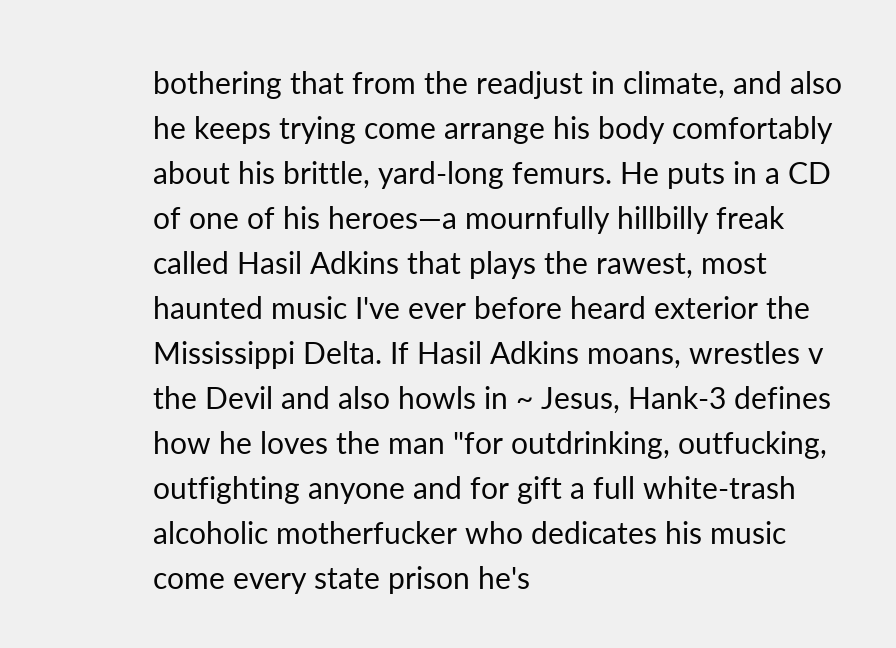bothering that from the readjust in climate, and also he keeps trying come arrange his body comfortably about his brittle, yard-long femurs. He puts in a CD of one of his heroes—a mournfully hillbilly freak called Hasil Adkins that plays the rawest, most haunted music I've ever before heard exterior the Mississippi Delta. If Hasil Adkins moans, wrestles v the Devil and also howls in ~ Jesus, Hank-3 defines how he loves the man "for outdrinking, outfucking, outfighting anyone and for gift a full white-trash alcoholic motherfucker who dedicates his music come every state prison he's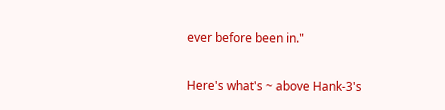ever before been in."

Here's what's ~ above Hank-3's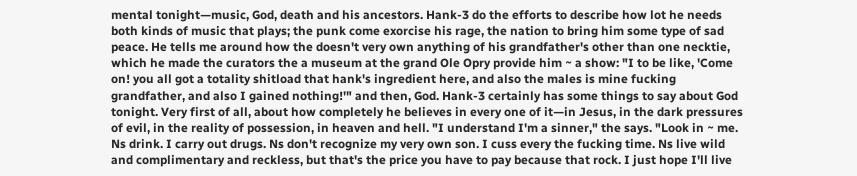mental tonight—music, God, death and his ancestors. Hank-3 do the efforts to describe how lot he needs both kinds of music that plays; the punk come exorcise his rage, the nation to bring him some type of sad peace. He tells me around how the doesn't very own anything of his grandfather's other than one necktie, which he made the curators the a museum at the grand Ole Opry provide him ~ a show: "I to be like, 'Come on! you all got a totality shitload that hank's ingredient here, and also the males is mine fucking grandfather, and also I gained nothing!'" and then, God. Hank-3 certainly has some things to say about God tonight. Very first of all, about how completely he believes in every one of it—in Jesus, in the dark pressures of evil, in the reality of possession, in heaven and hell. "I understand I'm a sinner," the says. "Look in ~ me. Ns drink. I carry out drugs. Ns don't recognize my very own son. I cuss every the fucking time. Ns live wild and complimentary and reckless, but that's the price you have to pay because that rock. I just hope I'll live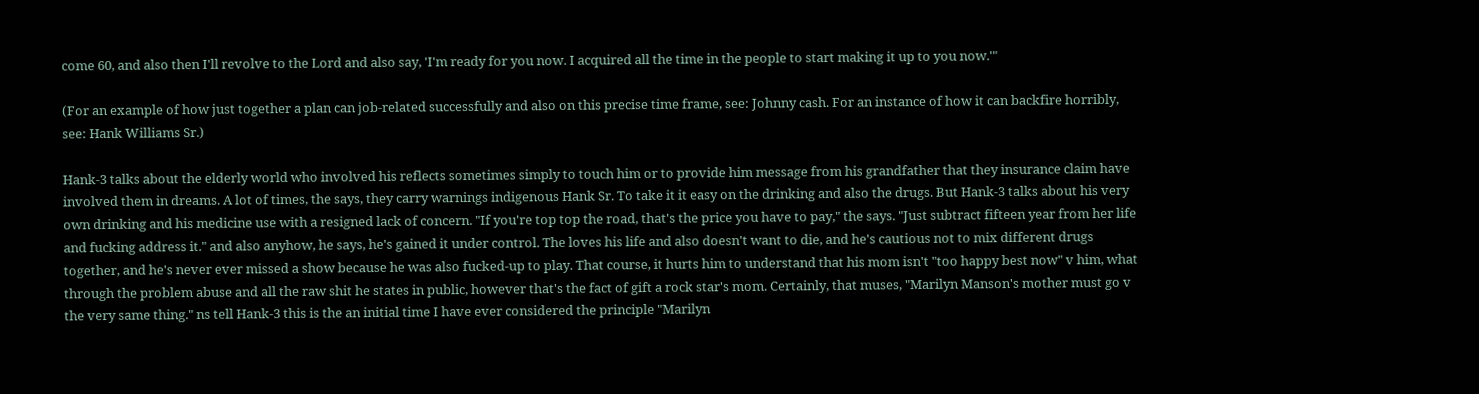come 60, and also then I'll revolve to the Lord and also say, 'I'm ready for you now. I acquired all the time in the people to start making it up to you now.'"

(For an example of how just together a plan can job-related successfully and also on this precise time frame, see: Johnny cash. For an instance of how it can backfire horribly, see: Hank Williams Sr.)

Hank-3 talks about the elderly world who involved his reflects sometimes simply to touch him or to provide him message from his grandfather that they insurance claim have involved them in dreams. A lot of times, the says, they carry warnings indigenous Hank Sr. To take it it easy on the drinking and also the drugs. But Hank-3 talks about his very own drinking and his medicine use with a resigned lack of concern. "If you're top top the road, that's the price you have to pay," the says. "Just subtract fifteen year from her life and fucking address it." and also anyhow, he says, he's gained it under control. The loves his life and also doesn't want to die, and he's cautious not to mix different drugs together, and he's never ever missed a show because he was also fucked-up to play. That course, it hurts him to understand that his mom isn't "too happy best now" v him, what through the problem abuse and all the raw shit he states in public, however that's the fact of gift a rock star's mom. Certainly, that muses, "Marilyn Manson's mother must go v the very same thing." ns tell Hank-3 this is the an initial time I have ever considered the principle "Marilyn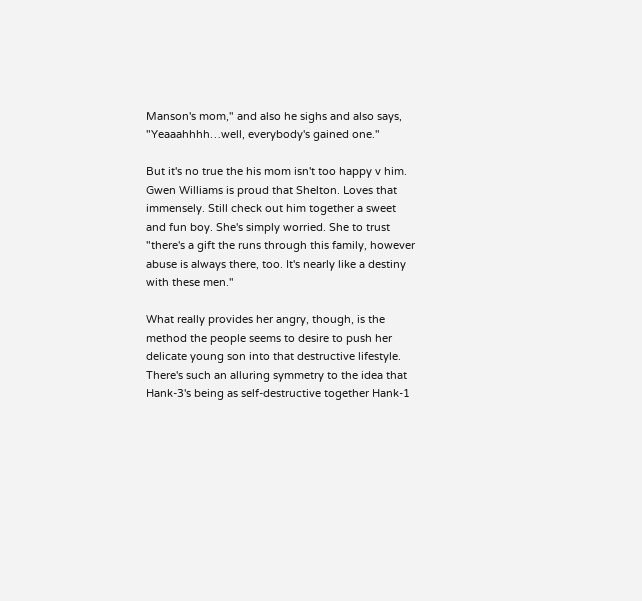Manson's mom," and also he sighs and also says, "Yeaaahhhh…well, everybody's gained one."

But it's no true the his mom isn't too happy v him. Gwen Williams is proud that Shelton. Loves that immensely. Still check out him together a sweet and fun boy. She's simply worried. She to trust "there's a gift the runs through this family, however abuse is always there, too. It's nearly like a destiny with these men."

What really provides her angry, though, is the method the people seems to desire to push her delicate young son into that destructive lifestyle. There's such an alluring symmetry to the idea that Hank-3's being as self-destructive together Hank-1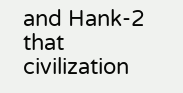and Hank-2 that civilization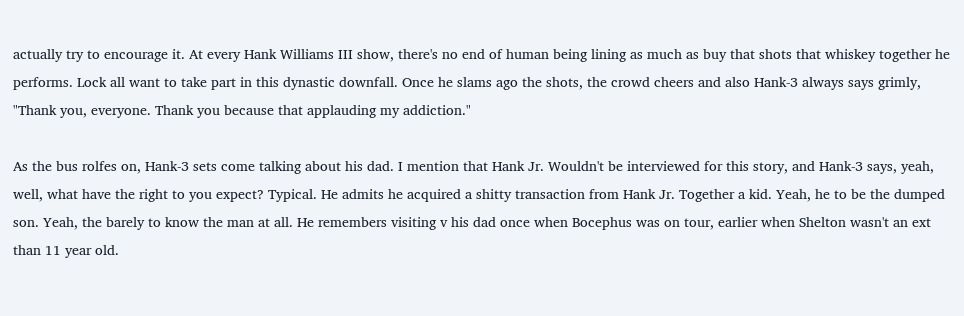actually try to encourage it. At every Hank Williams III show, there's no end of human being lining as much as buy that shots that whiskey together he performs. Lock all want to take part in this dynastic downfall. Once he slams ago the shots, the crowd cheers and also Hank-3 always says grimly, "Thank you, everyone. Thank you because that applauding my addiction."

As the bus rolfes on, Hank-3 sets come talking about his dad. I mention that Hank Jr. Wouldn't be interviewed for this story, and Hank-3 says, yeah, well, what have the right to you expect? Typical. He admits he acquired a shitty transaction from Hank Jr. Together a kid. Yeah, he to be the dumped son. Yeah, the barely to know the man at all. He remembers visiting v his dad once when Bocephus was on tour, earlier when Shelton wasn't an ext than 11 year old.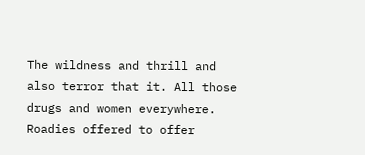The wildness and thrill and also terror that it. All those drugs and women everywhere. Roadies offered to offer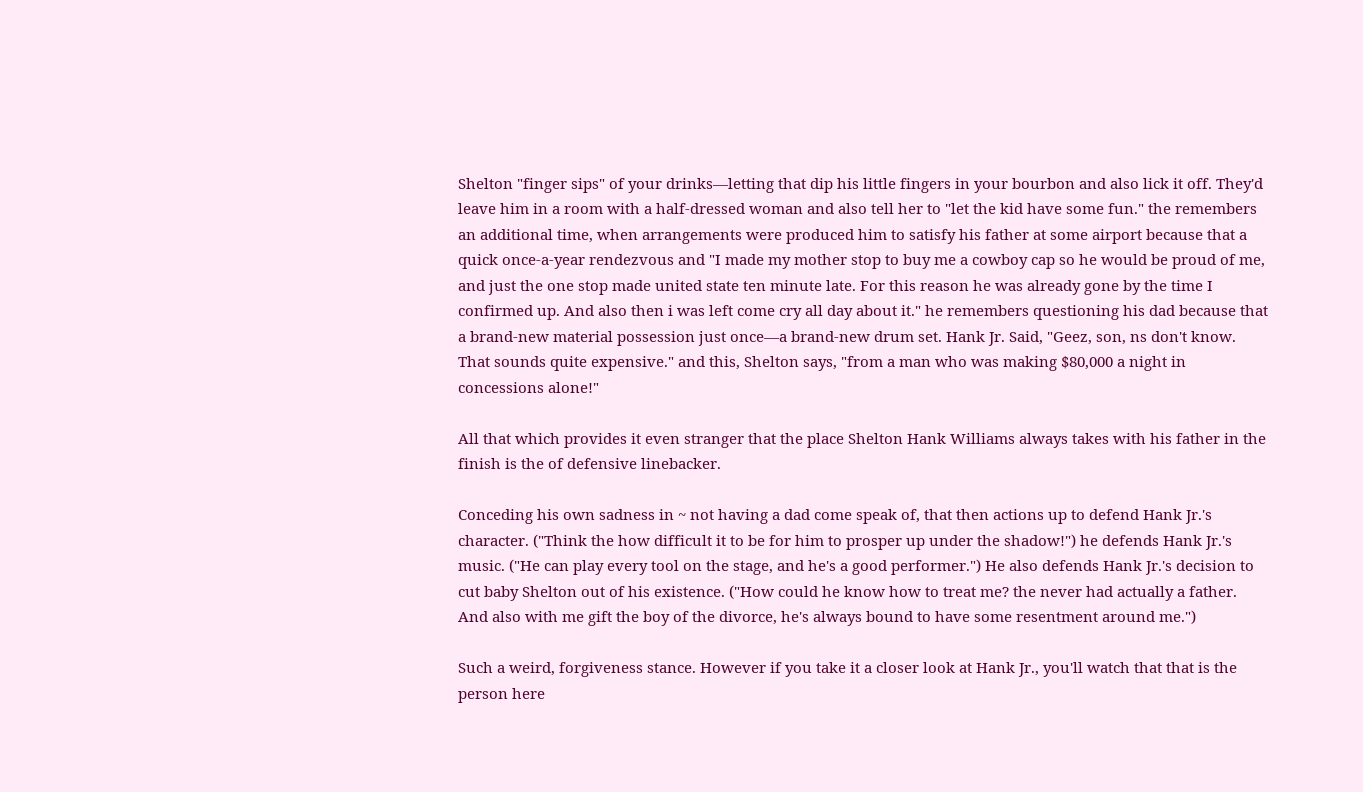Shelton "finger sips" of your drinks—letting that dip his little fingers in your bourbon and also lick it off. They'd leave him in a room with a half-dressed woman and also tell her to "let the kid have some fun." the remembers an additional time, when arrangements were produced him to satisfy his father at some airport because that a quick once-a-year rendezvous and "I made my mother stop to buy me a cowboy cap so he would be proud of me, and just the one stop made united state ten minute late. For this reason he was already gone by the time I confirmed up. And also then i was left come cry all day about it." he remembers questioning his dad because that a brand-new material possession just once—a brand-new drum set. Hank Jr. Said, "Geez, son, ns don't know. That sounds quite expensive." and this, Shelton says, "from a man who was making $80,000 a night in concessions alone!"

All that which provides it even stranger that the place Shelton Hank Williams always takes with his father in the finish is the of defensive linebacker.

Conceding his own sadness in ~ not having a dad come speak of, that then actions up to defend Hank Jr.'s character. ("Think the how difficult it to be for him to prosper up under the shadow!") he defends Hank Jr.'s music. ("He can play every tool on the stage, and he's a good performer.") He also defends Hank Jr.'s decision to cut baby Shelton out of his existence. ("How could he know how to treat me? the never had actually a father. And also with me gift the boy of the divorce, he's always bound to have some resentment around me.")

Such a weird, forgiveness stance. However if you take it a closer look at Hank Jr., you'll watch that that is the person here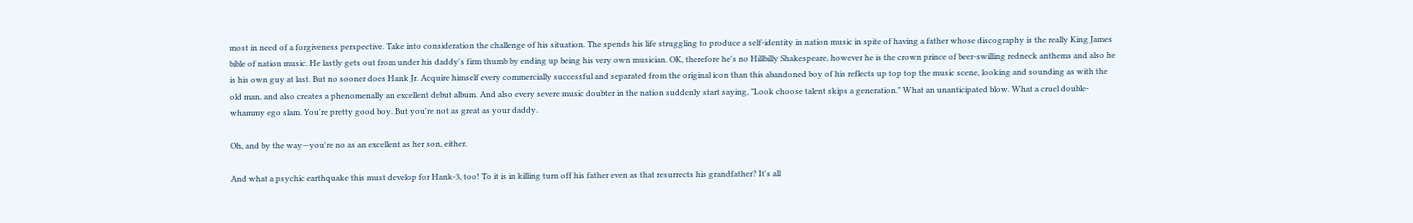most in need of a forgiveness perspective. Take into consideration the challenge of his situation. The spends his life struggling to produce a self-identity in nation music in spite of having a father whose discography is the really King James bible of nation music. He lastly gets out from under his daddy's firm thumb by ending up being his very own musician. OK, therefore he's no Hillbilly Shakespeare, however he is the crown prince of beer-swilling redneck anthems and also he is his own guy at last. But no sooner does Hank Jr. Acquire himself every commercially successful and separated from the original icon than this abandoned boy of his reflects up top top the music scene, looking and sounding as with the old man, and also creates a phenomenally an excellent debut album. And also every severe music doubter in the nation suddenly start saying, "Look choose talent skips a generation." What an unanticipated blow. What a cruel double-whammy ego slam. You're pretty good boy. But you're not as great as your daddy.

Oh, and by the way—you're no as an excellent as her son, either.

And what a psychic earthquake this must develop for Hank-3, too! To it is in killing turn off his father even as that resurrects his grandfather? It's all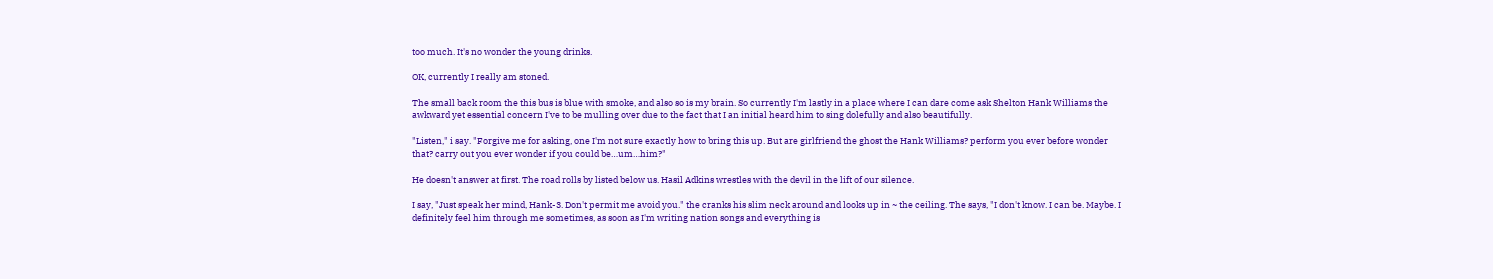too much. It's no wonder the young drinks.

OK, currently I really am stoned.

The small back room the this bus is blue with smoke, and also so is my brain. So currently I'm lastly in a place where I can dare come ask Shelton Hank Williams the awkward yet essential concern I've to be mulling over due to the fact that I an initial heard him to sing dolefully and also beautifully.

"Listen," i say. "Forgive me for asking, one I'm not sure exactly how to bring this up. But are girlfriend the ghost the Hank Williams? perform you ever before wonder that? carry out you ever wonder if you could be…um…him?"

He doesn't answer at first. The road rolls by listed below us. Hasil Adkins wrestles with the devil in the lift of our silence.

I say, "Just speak her mind, Hank-3. Don't permit me avoid you." the cranks his slim neck around and looks up in ~ the ceiling. The says, "I don't know. I can be. Maybe. I definitely feel him through me sometimes, as soon as I'm writing nation songs and everything is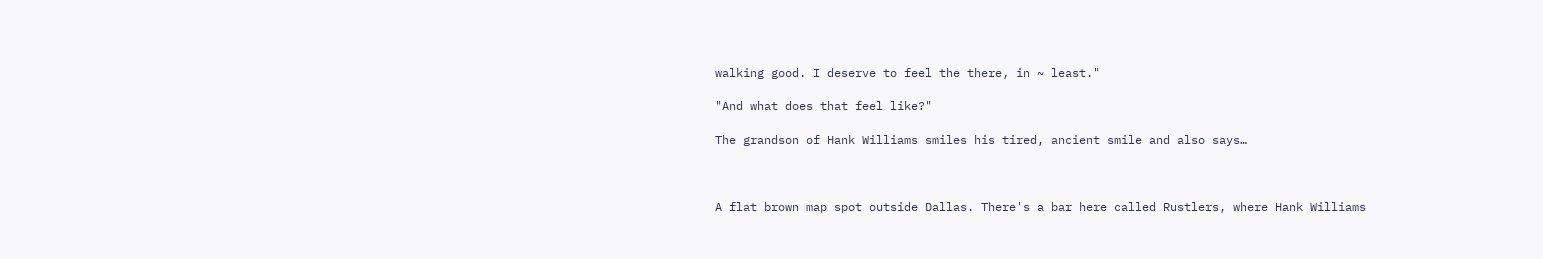walking good. I deserve to feel the there, in ~ least."

"And what does that feel like?"

The grandson of Hank Williams smiles his tired, ancient smile and also says…



A flat brown map spot outside Dallas. There's a bar here called Rustlers, where Hank Williams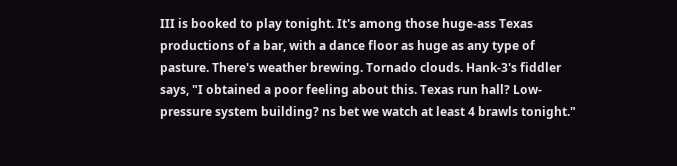III is booked to play tonight. It's among those huge-ass Texas productions of a bar, with a dance floor as huge as any type of pasture. There's weather brewing. Tornado clouds. Hank-3's fiddler says, "I obtained a poor feeling about this. Texas run hall? Low-pressure system building? ns bet we watch at least 4 brawls tonight."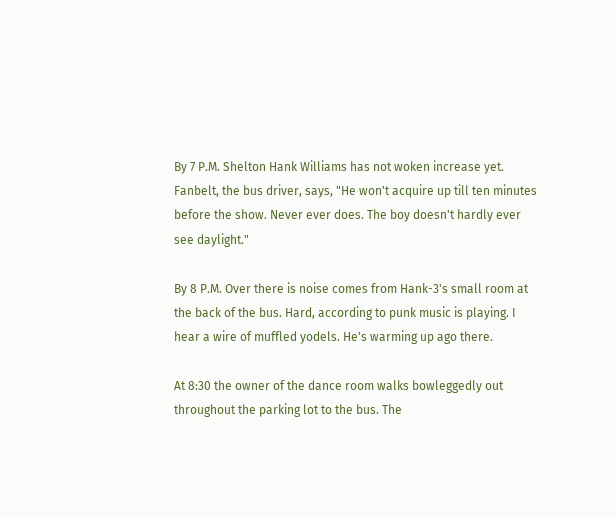By 7 P.M. Shelton Hank Williams has not woken increase yet. Fanbelt, the bus driver, says, "He won't acquire up till ten minutes before the show. Never ever does. The boy doesn't hardly ever see daylight."

By 8 P.M. Over there is noise comes from Hank-3's small room at the back of the bus. Hard, according to punk music is playing. I hear a wire of muffled yodels. He's warming up ago there.

At 8:30 the owner of the dance room walks bowleggedly out throughout the parking lot to the bus. The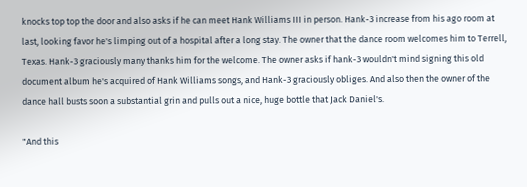knocks top top the door and also asks if he can meet Hank Williams III in person. Hank-3 increase from his ago room at last, looking favor he's limping out of a hospital after a long stay. The owner that the dance room welcomes him to Terrell, Texas. Hank-3 graciously many thanks him for the welcome. The owner asks if hank-3 wouldn't mind signing this old document album he's acquired of Hank Williams songs, and Hank-3 graciously obliges. And also then the owner of the dance hall busts soon a substantial grin and pulls out a nice, huge bottle that Jack Daniel's.

"And this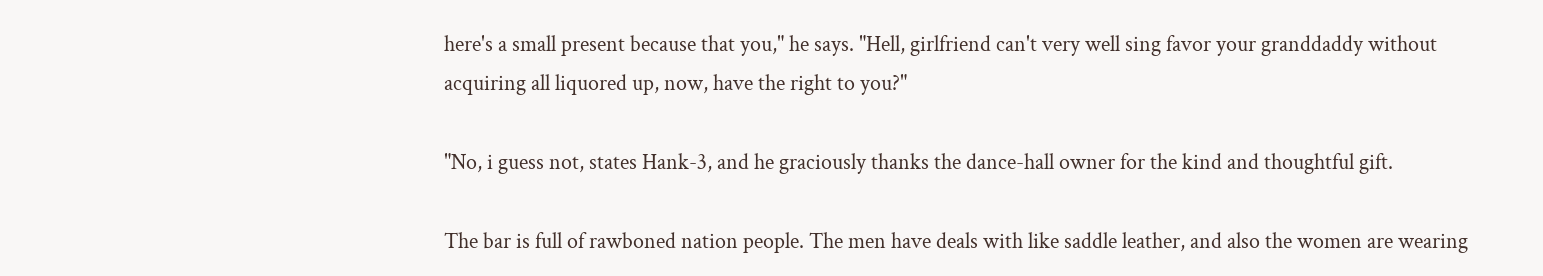here's a small present because that you," he says. "Hell, girlfriend can't very well sing favor your granddaddy without acquiring all liquored up, now, have the right to you?"

"No, i guess not, states Hank-3, and he graciously thanks the dance-hall owner for the kind and thoughtful gift.

The bar is full of rawboned nation people. The men have deals with like saddle leather, and also the women are wearing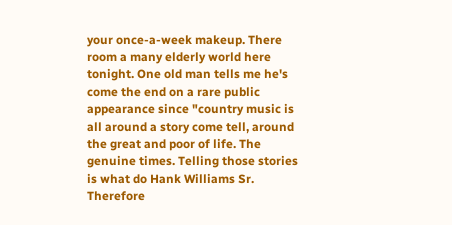your once-a-week makeup. There room a many elderly world here tonight. One old man tells me he's come the end on a rare public appearance since "country music is all around a story come tell, around the great and poor of life. The genuine times. Telling those stories is what do Hank Williams Sr. Therefore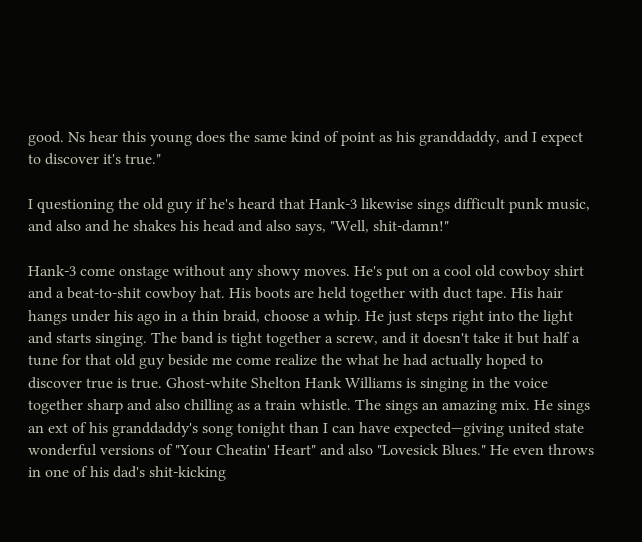good. Ns hear this young does the same kind of point as his granddaddy, and I expect to discover it's true."

I questioning the old guy if he's heard that Hank-3 likewise sings difficult punk music, and also and he shakes his head and also says, "Well, shit-damn!"

Hank-3 come onstage without any showy moves. He's put on a cool old cowboy shirt and a beat-to-shit cowboy hat. His boots are held together with duct tape. His hair hangs under his ago in a thin braid, choose a whip. He just steps right into the light and starts singing. The band is tight together a screw, and it doesn't take it but half a tune for that old guy beside me come realize the what he had actually hoped to discover true is true. Ghost-white Shelton Hank Williams is singing in the voice together sharp and also chilling as a train whistle. The sings an amazing mix. He sings an ext of his granddaddy's song tonight than I can have expected—giving united state wonderful versions of "Your Cheatin' Heart" and also "Lovesick Blues." He even throws in one of his dad's shit-kicking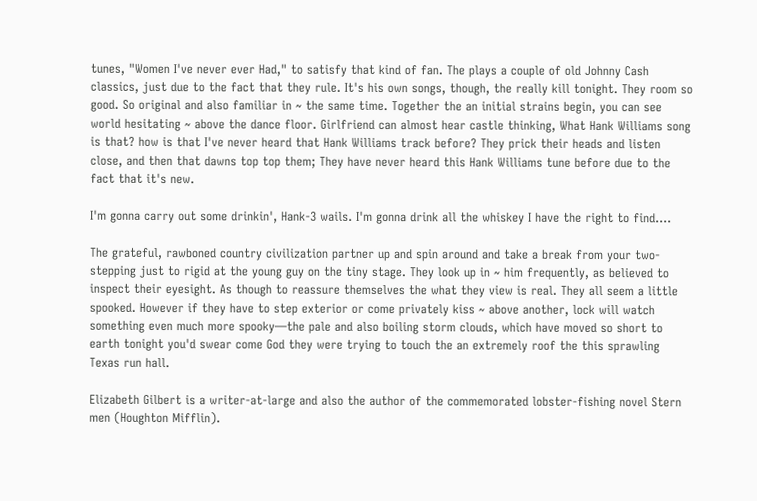tunes, "Women I've never ever Had," to satisfy that kind of fan. The plays a couple of old Johnny Cash classics, just due to the fact that they rule. It's his own songs, though, the really kill tonight. They room so good. So original and also familiar in ~ the same time. Together the an initial strains begin, you can see world hesitating ~ above the dance floor. Girlfriend can almost hear castle thinking, What Hank Williams song is that? how is that I've never heard that Hank Williams track before? They prick their heads and listen close, and then that dawns top top them; They have never heard this Hank Williams tune before due to the fact that it's new.

I'm gonna carry out some drinkin', Hank-3 wails. I'm gonna drink all the whiskey I have the right to find….

The grateful, rawboned country civilization partner up and spin around and take a break from your two-stepping just to rigid at the young guy on the tiny stage. They look up in ~ him frequently, as believed to inspect their eyesight. As though to reassure themselves the what they view is real. They all seem a little spooked. However if they have to step exterior or come privately kiss ~ above another, lock will watch something even much more spooky—the pale and also boiling storm clouds, which have moved so short to earth tonight you'd swear come God they were trying to touch the an extremely roof the this sprawling Texas run hall.

Elizabeth Gilbert is a writer-at-large and also the author of the commemorated lobster-fishing novel Stern men (Houghton Mifflin).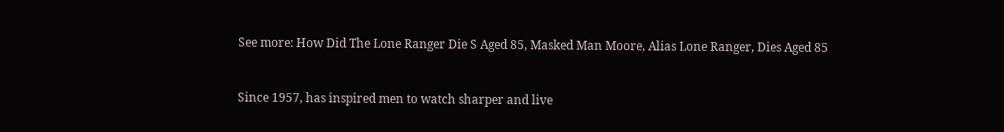See more: How Did The Lone Ranger Die S Aged 85, Masked Man Moore, Alias Lone Ranger, Dies Aged 85


Since 1957, has inspired men to watch sharper and live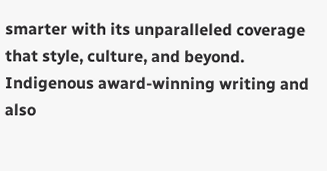smarter with its unparalleled coverage that style, culture, and beyond. Indigenous award-winning writing and also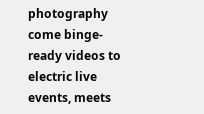photography come binge-ready videos to electric live events, meets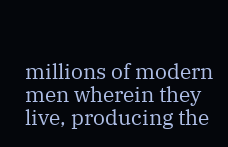millions of modern men wherein they live, producing the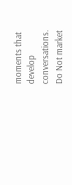moments that develop conversations.
Do Not market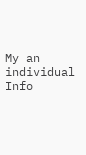My an individual Info